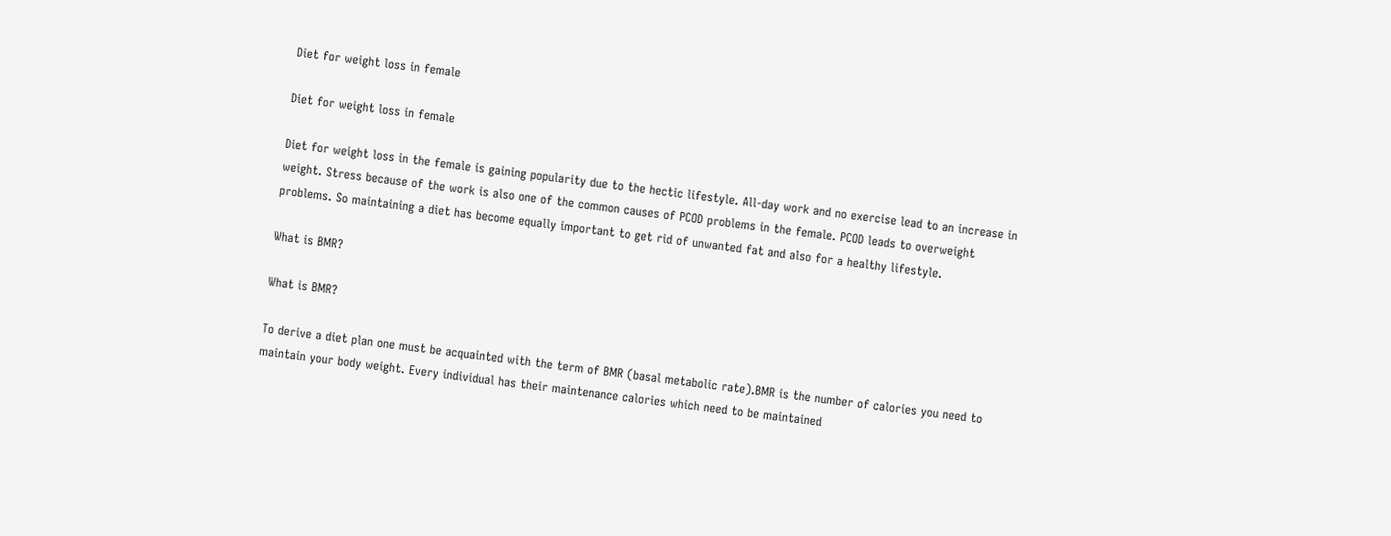Diet for weight loss in female

Diet for weight loss in female

Diet for weight loss in the female is gaining popularity due to the hectic lifestyle. All-day work and no exercise lead to an increase in weight. Stress because of the work is also one of the common causes of PCOD problems in the female. PCOD leads to overweight problems. So maintaining a diet has become equally important to get rid of unwanted fat and also for a healthy lifestyle.

What is BMR?

What is BMR?

To derive a diet plan one must be acquainted with the term of BMR (basal metabolic rate).BMR is the number of calories you need to maintain your body weight. Every individual has their maintenance calories which need to be maintained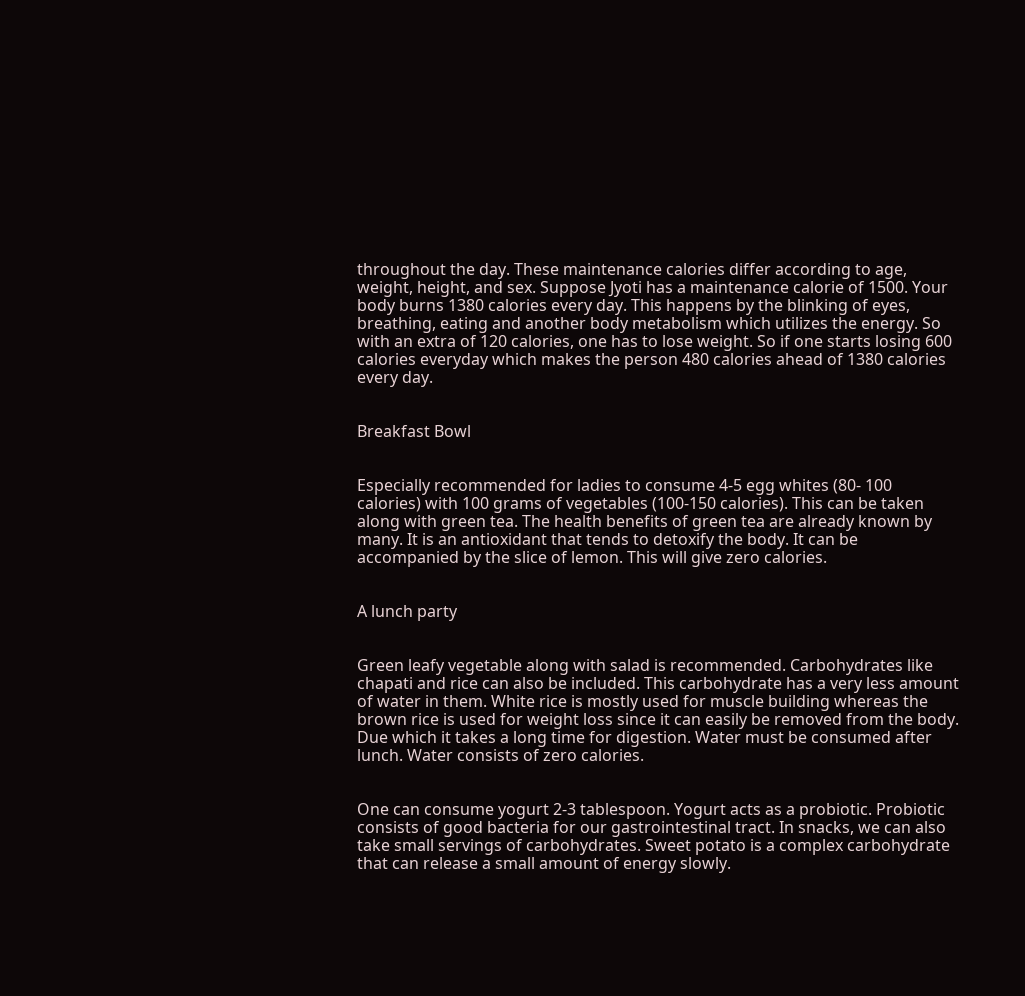throughout the day. These maintenance calories differ according to age, weight, height, and sex. Suppose Jyoti has a maintenance calorie of 1500. Your body burns 1380 calories every day. This happens by the blinking of eyes, breathing, eating and another body metabolism which utilizes the energy. So with an extra of 120 calories, one has to lose weight. So if one starts losing 600 calories everyday which makes the person 480 calories ahead of 1380 calories every day.


Breakfast Bowl


Especially recommended for ladies to consume 4-5 egg whites (80- 100 calories) with 100 grams of vegetables (100-150 calories). This can be taken along with green tea. The health benefits of green tea are already known by many. It is an antioxidant that tends to detoxify the body. It can be accompanied by the slice of lemon. This will give zero calories.


A lunch party


Green leafy vegetable along with salad is recommended. Carbohydrates like chapati and rice can also be included. This carbohydrate has a very less amount of water in them. White rice is mostly used for muscle building whereas the brown rice is used for weight loss since it can easily be removed from the body. Due which it takes a long time for digestion. Water must be consumed after lunch. Water consists of zero calories.


One can consume yogurt 2-3 tablespoon. Yogurt acts as a probiotic. Probiotic consists of good bacteria for our gastrointestinal tract. In snacks, we can also take small servings of carbohydrates. Sweet potato is a complex carbohydrate that can release a small amount of energy slowly.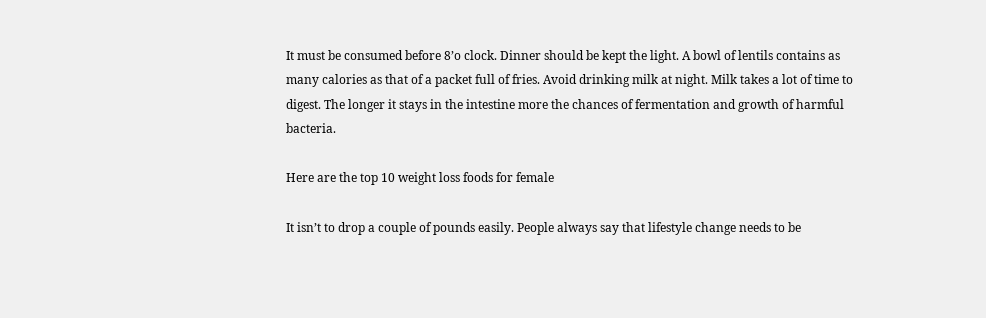It must be consumed before 8’o clock. Dinner should be kept the light. A bowl of lentils contains as many calories as that of a packet full of fries. Avoid drinking milk at night. Milk takes a lot of time to digest. The longer it stays in the intestine more the chances of fermentation and growth of harmful bacteria.

Here are the top 10 weight loss foods for female

It isn’t to drop a couple of pounds easily. People always say that lifestyle change needs to be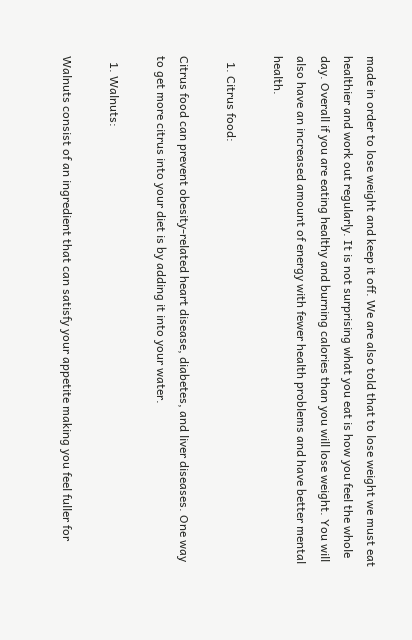made in order to lose weight and keep it off. We are also told that to lose weight we must eat healthier and work out regularly. It is not surprising what you eat is how you feel the whole day. Overall if you are eating healthy and burning calories than you will lose weight. You will also have an increased amount of energy with fewer health problems and have better mental health.

  1. Citrus food:

Citrus food can prevent obesity-related heart disease, diabetes, and liver diseases. One way to get more citrus into your diet is by adding it into your water.

  1. Walnuts:

Walnuts consist of an ingredient that can satisfy your appetite making you feel fuller for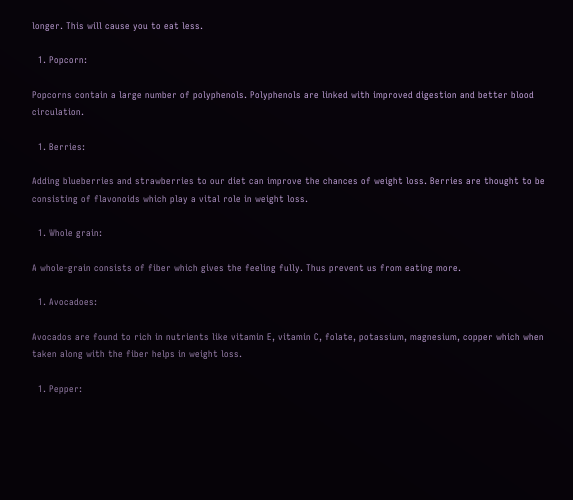longer. This will cause you to eat less.

  1. Popcorn:

Popcorns contain a large number of polyphenols. Polyphenols are linked with improved digestion and better blood circulation.

  1. Berries:

Adding blueberries and strawberries to our diet can improve the chances of weight loss. Berries are thought to be consisting of flavonoids which play a vital role in weight loss.

  1. Whole grain:

A whole-grain consists of fiber which gives the feeling fully. Thus prevent us from eating more.

  1. Avocadoes:

Avocados are found to rich in nutrients like vitamin E, vitamin C, folate, potassium, magnesium, copper which when taken along with the fiber helps in weight loss.

  1. Pepper: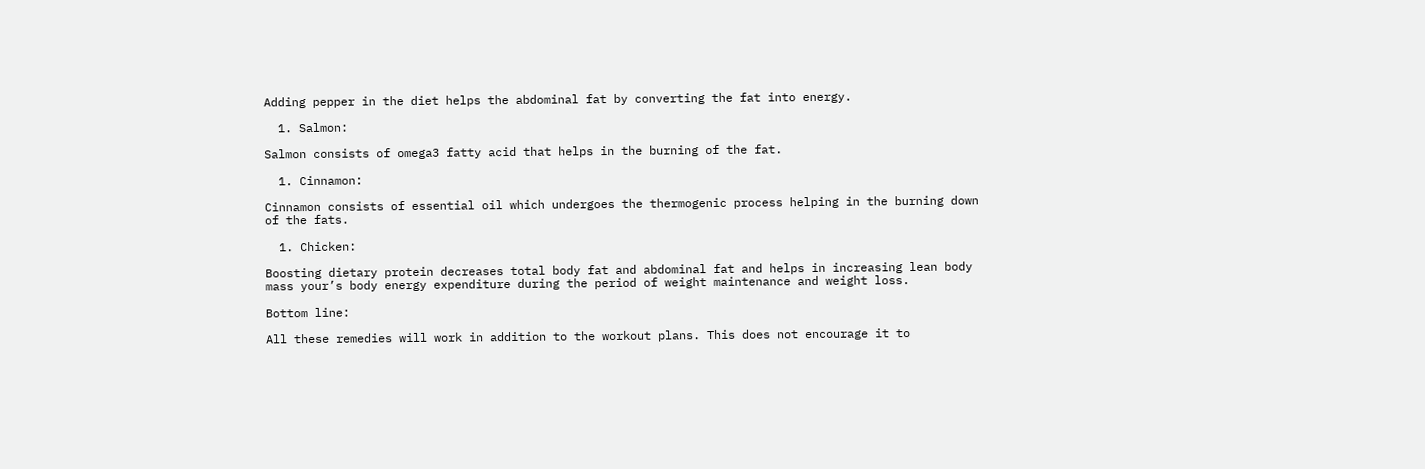Adding pepper in the diet helps the abdominal fat by converting the fat into energy.

  1. Salmon:

Salmon consists of omega3 fatty acid that helps in the burning of the fat.

  1. Cinnamon:

Cinnamon consists of essential oil which undergoes the thermogenic process helping in the burning down of the fats.

  1. Chicken:

Boosting dietary protein decreases total body fat and abdominal fat and helps in increasing lean body mass your’s body energy expenditure during the period of weight maintenance and weight loss.

Bottom line:

All these remedies will work in addition to the workout plans. This does not encourage it to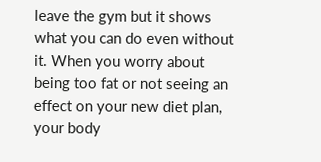leave the gym but it shows what you can do even without it. When you worry about being too fat or not seeing an effect on your new diet plan, your body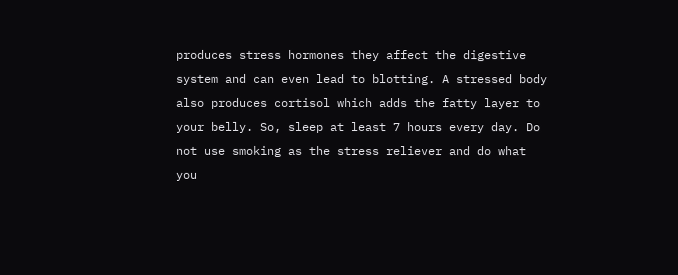produces stress hormones they affect the digestive system and can even lead to blotting. A stressed body also produces cortisol which adds the fatty layer to your belly. So, sleep at least 7 hours every day. Do not use smoking as the stress reliever and do what you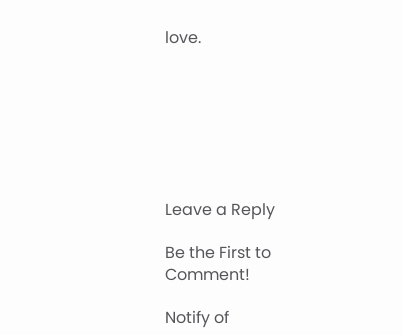love.







Leave a Reply

Be the First to Comment!

Notify of